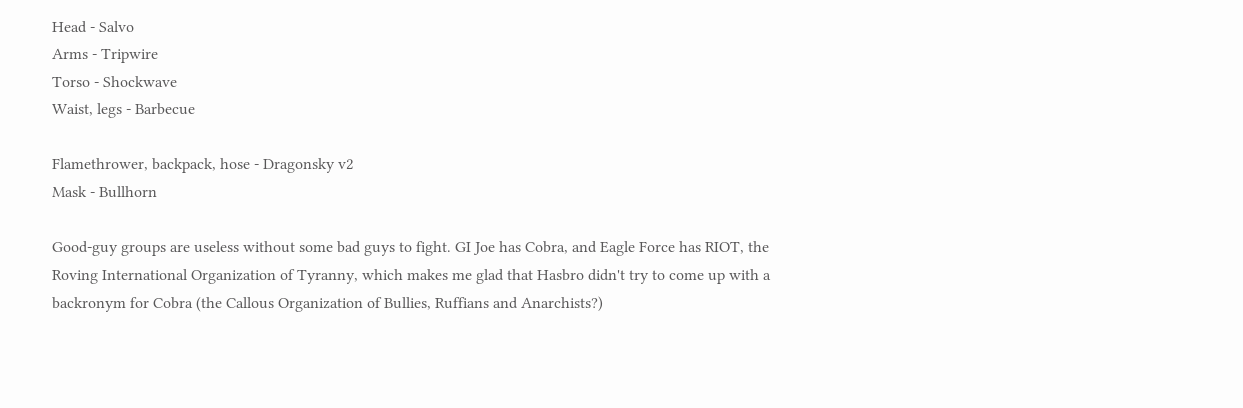Head - Salvo
Arms - Tripwire
Torso - Shockwave
Waist, legs - Barbecue

Flamethrower, backpack, hose - Dragonsky v2
Mask - Bullhorn

Good-guy groups are useless without some bad guys to fight. GI Joe has Cobra, and Eagle Force has RIOT, the Roving International Organization of Tyranny, which makes me glad that Hasbro didn't try to come up with a backronym for Cobra (the Callous Organization of Bullies, Ruffians and Anarchists?)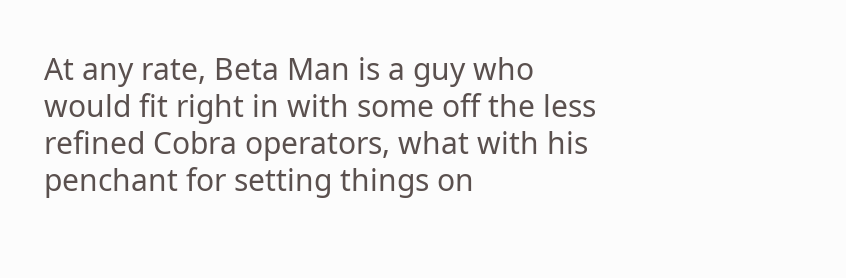At any rate, Beta Man is a guy who would fit right in with some off the less refined Cobra operators, what with his penchant for setting things on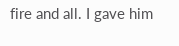fire and all. I gave him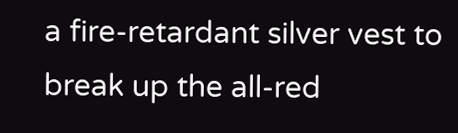a fire-retardant silver vest to break up the all-red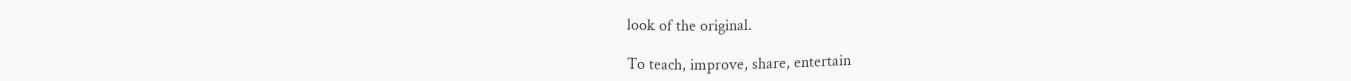look of the original.

To teach, improve, share, entertain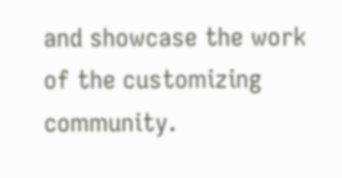and showcase the work of the customizing community.